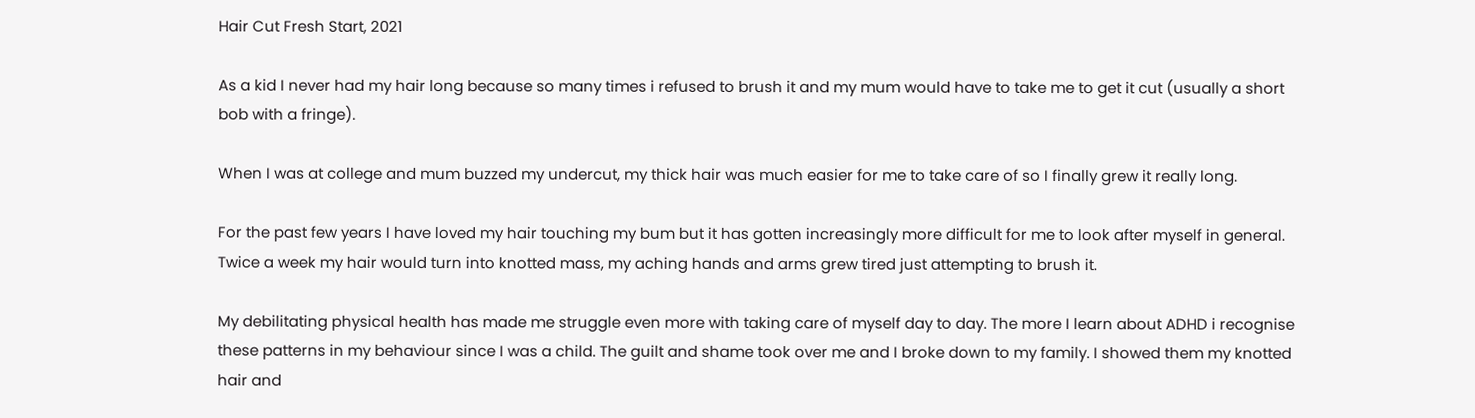Hair Cut Fresh Start, 2021

As a kid I never had my hair long because so many times i refused to brush it and my mum would have to take me to get it cut (usually a short bob with a fringe).

When I was at college and mum buzzed my undercut, my thick hair was much easier for me to take care of so I finally grew it really long.

For the past few years I have loved my hair touching my bum but it has gotten increasingly more difficult for me to look after myself in general. Twice a week my hair would turn into knotted mass, my aching hands and arms grew tired just attempting to brush it.

My debilitating physical health has made me struggle even more with taking care of myself day to day. The more I learn about ADHD i recognise these patterns in my behaviour since I was a child. The guilt and shame took over me and I broke down to my family. I showed them my knotted hair and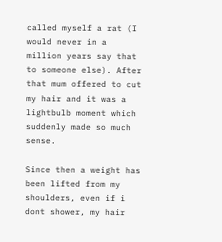called myself a rat (I would never in a million years say that to someone else). After that mum offered to cut my hair and it was a lightbulb moment which suddenly made so much sense.

Since then a weight has been lifted from my shoulders, even if i dont shower, my hair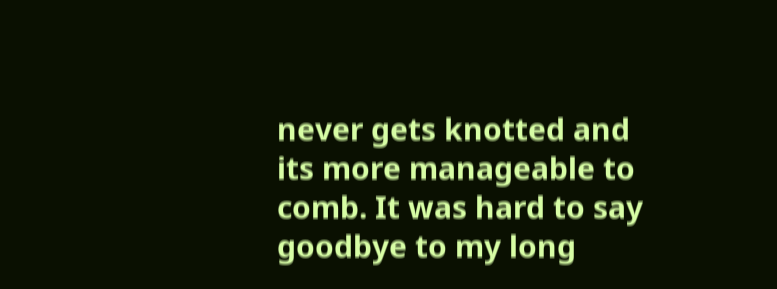never gets knotted and its more manageable to comb. It was hard to say goodbye to my long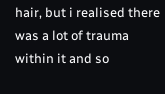hair, but i realised there was a lot of trauma within it and so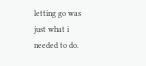letting go was just what i needed to do.